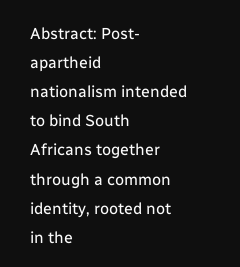Abstract: Post-apartheid nationalism intended to bind South Africans together through a common identity, rooted not in the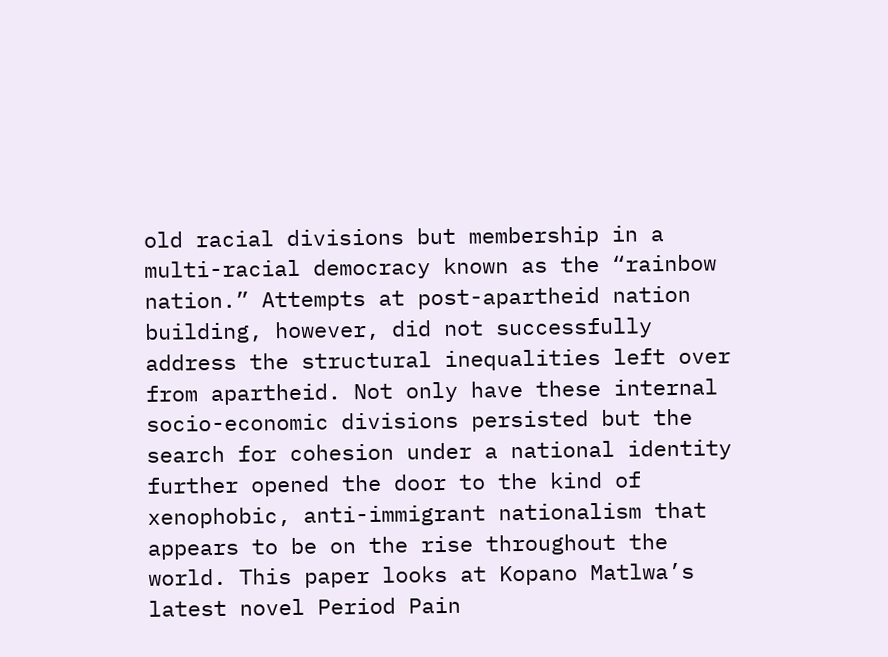old racial divisions but membership in a multi-racial democracy known as the “rainbow nation.” Attempts at post-apartheid nation building, however, did not successfully address the structural inequalities left over from apartheid. Not only have these internal socio-economic divisions persisted but the search for cohesion under a national identity further opened the door to the kind of xenophobic, anti-immigrant nationalism that appears to be on the rise throughout the world. This paper looks at Kopano Matlwa’s latest novel Period Pain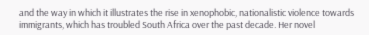and the way in which it illustrates the rise in xenophobic, nationalistic violence towards immigrants, which has troubled South Africa over the past decade. Her novel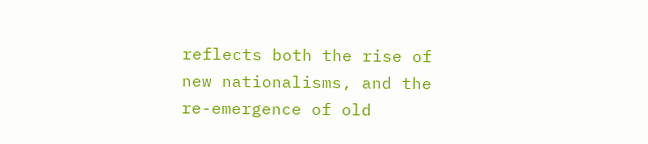reflects both the rise of new nationalisms, and the re-emergence of old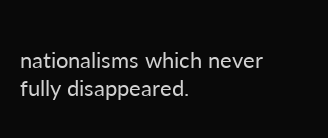nationalisms which never fully disappeared.